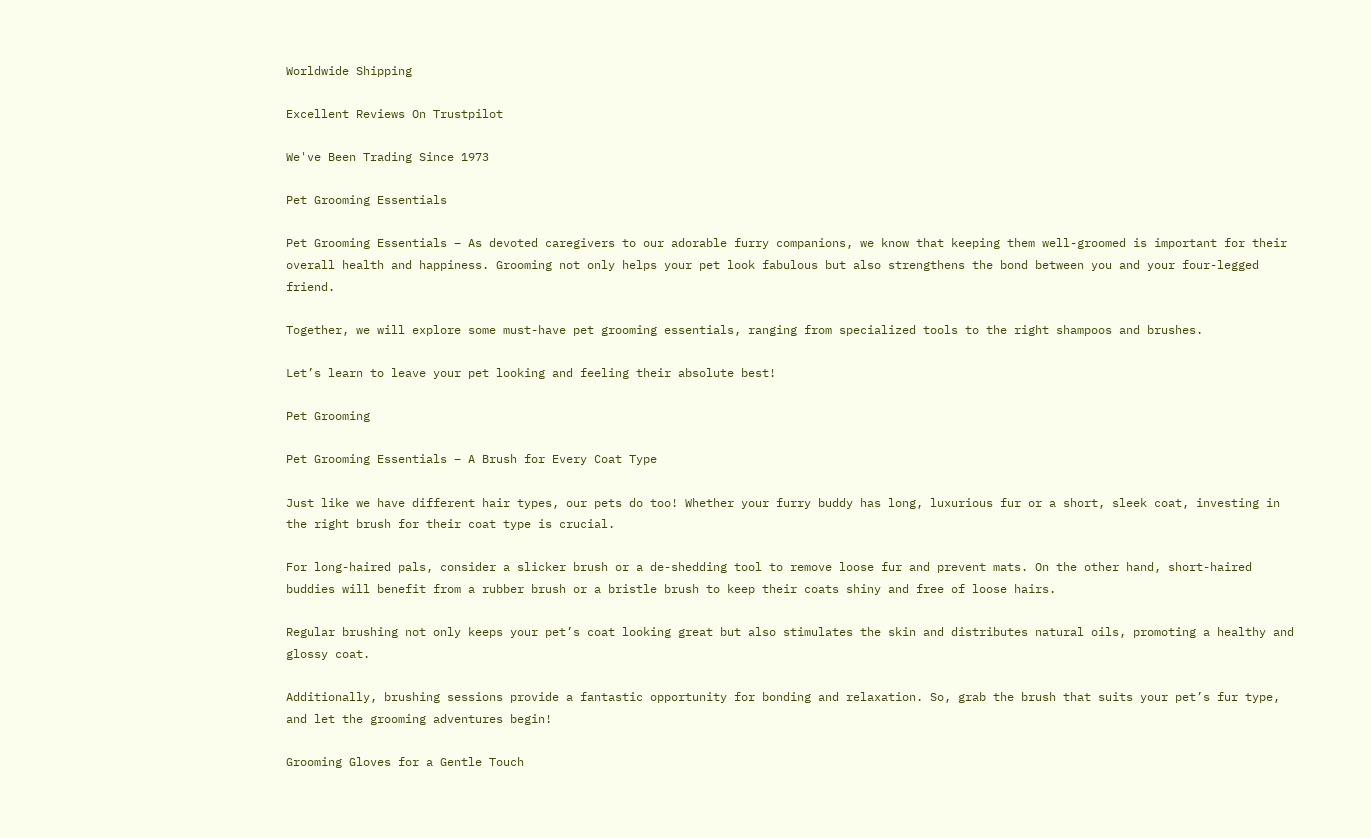Worldwide Shipping

Excellent Reviews On Trustpilot

We've Been Trading Since 1973

Pet Grooming Essentials

Pet Grooming Essentials – As devoted caregivers to our adorable furry companions, we know that keeping them well-groomed is important for their overall health and happiness. Grooming not only helps your pet look fabulous but also strengthens the bond between you and your four-legged friend.

Together, we will explore some must-have pet grooming essentials, ranging from specialized tools to the right shampoos and brushes.

Let’s learn to leave your pet looking and feeling their absolute best!

Pet Grooming

Pet Grooming Essentials – A Brush for Every Coat Type

Just like we have different hair types, our pets do too! Whether your furry buddy has long, luxurious fur or a short, sleek coat, investing in the right brush for their coat type is crucial.

For long-haired pals, consider a slicker brush or a de-shedding tool to remove loose fur and prevent mats. On the other hand, short-haired buddies will benefit from a rubber brush or a bristle brush to keep their coats shiny and free of loose hairs.

Regular brushing not only keeps your pet’s coat looking great but also stimulates the skin and distributes natural oils, promoting a healthy and glossy coat.

Additionally, brushing sessions provide a fantastic opportunity for bonding and relaxation. So, grab the brush that suits your pet’s fur type, and let the grooming adventures begin!

Grooming Gloves for a Gentle Touch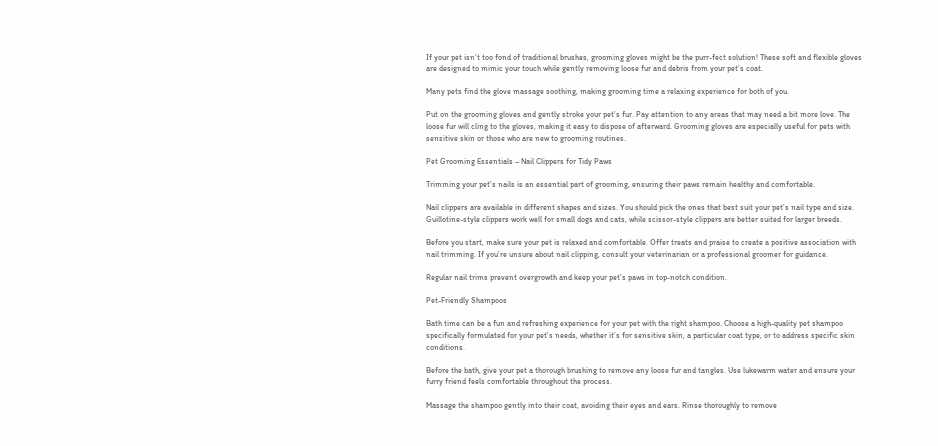If your pet isn’t too fond of traditional brushes, grooming gloves might be the purr-fect solution! These soft and flexible gloves are designed to mimic your touch while gently removing loose fur and debris from your pet’s coat.

Many pets find the glove massage soothing, making grooming time a relaxing experience for both of you.

Put on the grooming gloves and gently stroke your pet’s fur. Pay attention to any areas that may need a bit more love. The loose fur will cling to the gloves, making it easy to dispose of afterward. Grooming gloves are especially useful for pets with sensitive skin or those who are new to grooming routines.

Pet Grooming Essentials – Nail Clippers for Tidy Paws

Trimming your pet’s nails is an essential part of grooming, ensuring their paws remain healthy and comfortable.

Nail clippers are available in different shapes and sizes. You should pick the ones that best suit your pet’s nail type and size. Guillotine-style clippers work well for small dogs and cats, while scissor-style clippers are better suited for larger breeds.

Before you start, make sure your pet is relaxed and comfortable. Offer treats and praise to create a positive association with nail trimming. If you’re unsure about nail clipping, consult your veterinarian or a professional groomer for guidance.

Regular nail trims prevent overgrowth and keep your pet’s paws in top-notch condition.

Pet-Friendly Shampoos

Bath time can be a fun and refreshing experience for your pet with the right shampoo. Choose a high-quality pet shampoo specifically formulated for your pet’s needs, whether it’s for sensitive skin, a particular coat type, or to address specific skin conditions.

Before the bath, give your pet a thorough brushing to remove any loose fur and tangles. Use lukewarm water and ensure your furry friend feels comfortable throughout the process.

Massage the shampoo gently into their coat, avoiding their eyes and ears. Rinse thoroughly to remove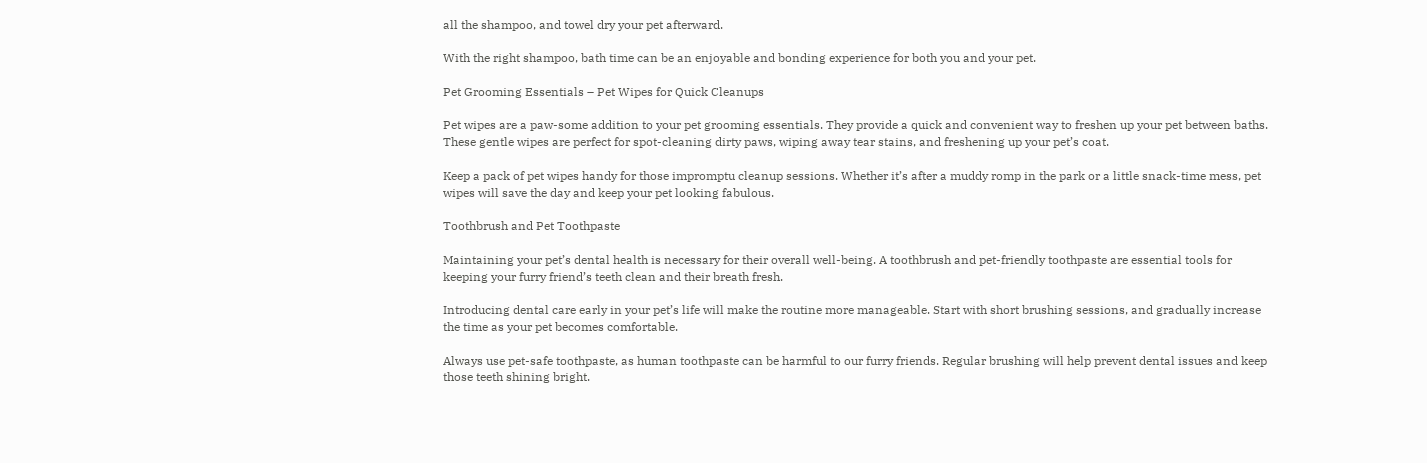all the shampoo, and towel dry your pet afterward.

With the right shampoo, bath time can be an enjoyable and bonding experience for both you and your pet.

Pet Grooming Essentials – Pet Wipes for Quick Cleanups

Pet wipes are a paw-some addition to your pet grooming essentials. They provide a quick and convenient way to freshen up your pet between baths. These gentle wipes are perfect for spot-cleaning dirty paws, wiping away tear stains, and freshening up your pet’s coat.

Keep a pack of pet wipes handy for those impromptu cleanup sessions. Whether it’s after a muddy romp in the park or a little snack-time mess, pet wipes will save the day and keep your pet looking fabulous.

Toothbrush and Pet Toothpaste

Maintaining your pet’s dental health is necessary for their overall well-being. A toothbrush and pet-friendly toothpaste are essential tools for keeping your furry friend’s teeth clean and their breath fresh.

Introducing dental care early in your pet’s life will make the routine more manageable. Start with short brushing sessions, and gradually increase the time as your pet becomes comfortable.

Always use pet-safe toothpaste, as human toothpaste can be harmful to our furry friends. Regular brushing will help prevent dental issues and keep those teeth shining bright.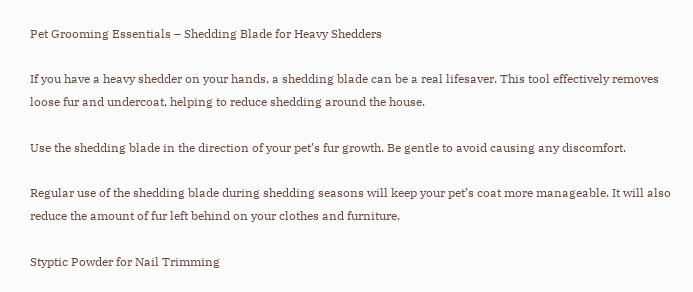Pet Grooming Essentials – Shedding Blade for Heavy Shedders

If you have a heavy shedder on your hands, a shedding blade can be a real lifesaver. This tool effectively removes loose fur and undercoat, helping to reduce shedding around the house.

Use the shedding blade in the direction of your pet’s fur growth. Be gentle to avoid causing any discomfort.

Regular use of the shedding blade during shedding seasons will keep your pet’s coat more manageable. It will also reduce the amount of fur left behind on your clothes and furniture.

Styptic Powder for Nail Trimming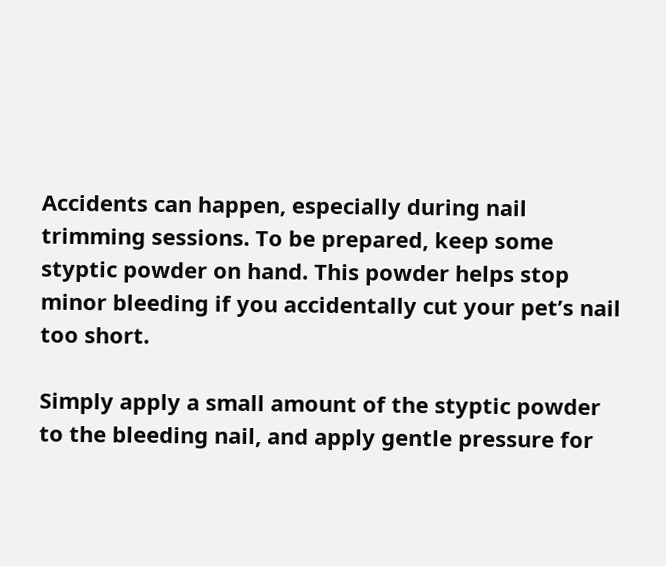Accidents can happen, especially during nail trimming sessions. To be prepared, keep some styptic powder on hand. This powder helps stop minor bleeding if you accidentally cut your pet’s nail too short.

Simply apply a small amount of the styptic powder to the bleeding nail, and apply gentle pressure for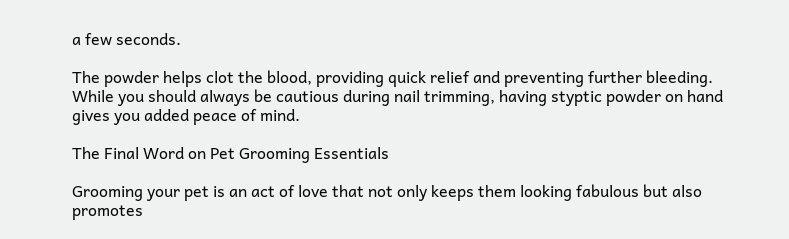a few seconds.

The powder helps clot the blood, providing quick relief and preventing further bleeding. While you should always be cautious during nail trimming, having styptic powder on hand gives you added peace of mind.

The Final Word on Pet Grooming Essentials

Grooming your pet is an act of love that not only keeps them looking fabulous but also promotes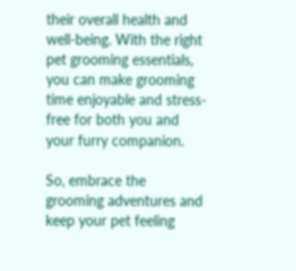their overall health and well-being. With the right pet grooming essentials, you can make grooming time enjoyable and stress-free for both you and your furry companion.

So, embrace the grooming adventures and keep your pet feeling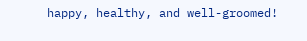happy, healthy, and well-groomed!